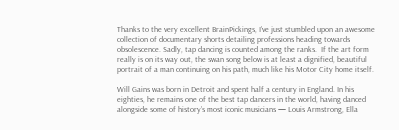Thanks to the very excellent BrainPickings, I’ve just stumbled upon an awesome collection of documentary shorts detailing professions heading towards obsolescence. Sadly, tap dancing is counted among the ranks.  If the art form really is on its way out, the swan song below is at least a dignified, beautiful portrait of a man continuing on his path, much like his Motor City home itself.

Will Gains was born in Detroit and spent half a century in England. In his eighties, he remains one of the best tap dancers in the world, having danced alongside some of history’s most iconic musicians — Louis Armstrong, Ella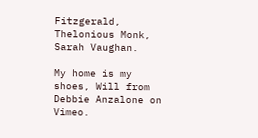Fitzgerald, Thelonious Monk, Sarah Vaughan.

My home is my shoes, Will from Debbie Anzalone on Vimeo.